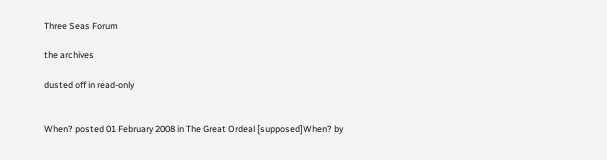Three Seas Forum

the archives

dusted off in read-only


When? posted 01 February 2008 in The Great Ordeal [supposed]When? by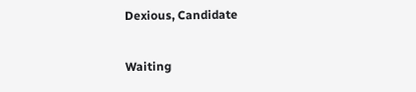Dexious, Candidate

Waiting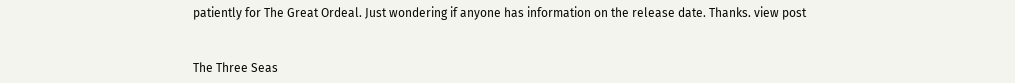patiently for The Great Ordeal. Just wondering if anyone has information on the release date. Thanks. view post


The Three Seas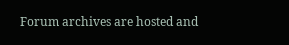Forum archives are hosted and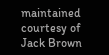maintained courtesy of Jack Brown